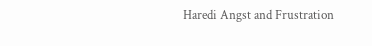Haredi Angst and Frustration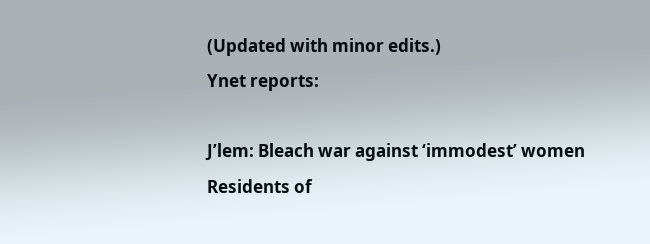(Updated with minor edits.)
Ynet reports:

J’lem: Bleach war against ‘immodest’ women
Residents of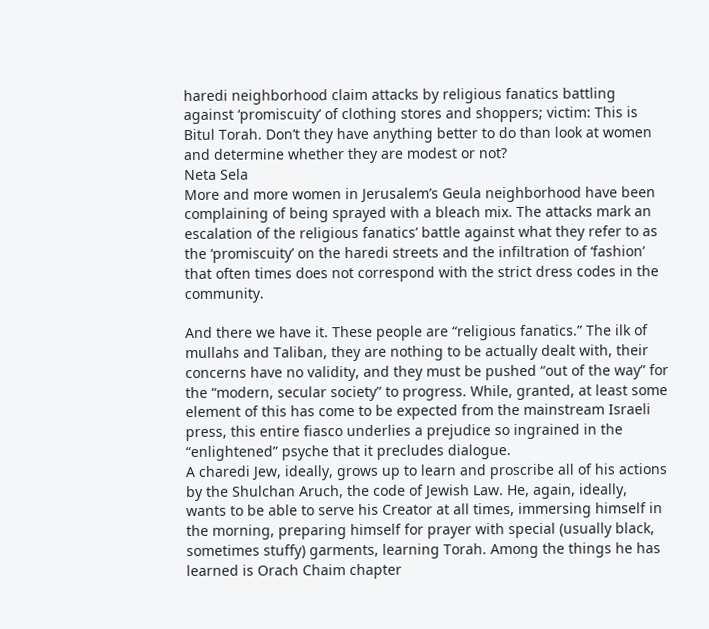haredi neighborhood claim attacks by religious fanatics battling against ‘promiscuity’ of clothing stores and shoppers; victim: This is Bitul Torah. Don’t they have anything better to do than look at women and determine whether they are modest or not?
Neta Sela
More and more women in Jerusalem’s Geula neighborhood have been complaining of being sprayed with a bleach mix. The attacks mark an escalation of the religious fanatics’ battle against what they refer to as the ‘promiscuity’ on the haredi streets and the infiltration of ‘fashion’ that often times does not correspond with the strict dress codes in the community.

And there we have it. These people are “religious fanatics.” The ilk of mullahs and Taliban, they are nothing to be actually dealt with, their concerns have no validity, and they must be pushed “out of the way” for the “modern, secular society” to progress. While, granted, at least some element of this has come to be expected from the mainstream Israeli press, this entire fiasco underlies a prejudice so ingrained in the “enlightened” psyche that it precludes dialogue.
A charedi Jew, ideally, grows up to learn and proscribe all of his actions by the Shulchan Aruch, the code of Jewish Law. He, again, ideally, wants to be able to serve his Creator at all times, immersing himself in the morning, preparing himself for prayer with special (usually black, sometimes stuffy) garments, learning Torah. Among the things he has learned is Orach Chaim chapter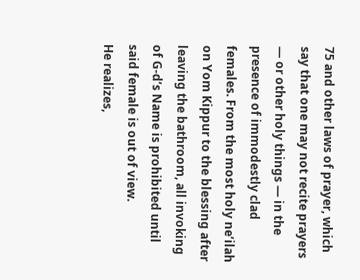75 and other laws of prayer, which say that one may not recite prayers — or other holy things — in the presence of immodestly clad females. From the most holy ne’ilah on Yom Kippur to the blessing after leaving the bathroom, all invoking of G-d’s Name is prohibited until said female is out of view.
He realizes,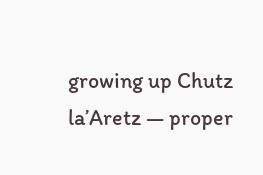growing up Chutz la’Aretz — proper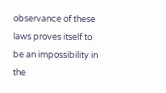observance of these laws proves itself to be an impossibility in the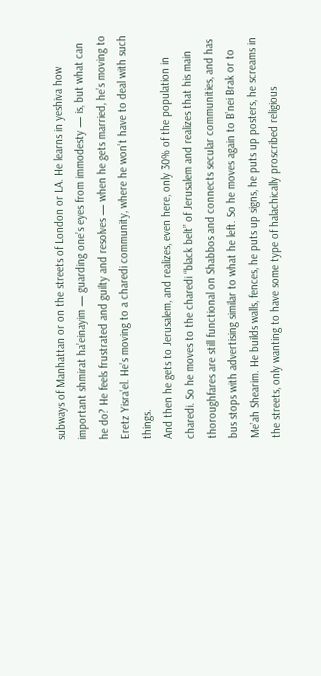subways of Manhattan or on the streets of London or LA. He learns in yeshiva how important shmirat ha’einayim — guarding one’s eyes from immodesty — is, but what can he do? He feels frustrated and guilty and resolves — when he gets married, he’s moving to Eretz Yisra’el. He’s moving to a charedi community, where he won’t have to deal with such things.
And then he gets to Jerusalem, and realizes, even here, only 30% of the population in charedi. So he moves to the charedi “black belt” of Jerusalem and realizes that his main thoroughfares are still functional on Shabbos and connects secular communities, and has bus stops with advertising similar to what he left. So he moves again to B’nei Brak or to Me’ah Shearim. He builds walls, fences, he puts up signs, he puts up posters, he screams in the streets, only wanting to have some type of halachically proscribed religious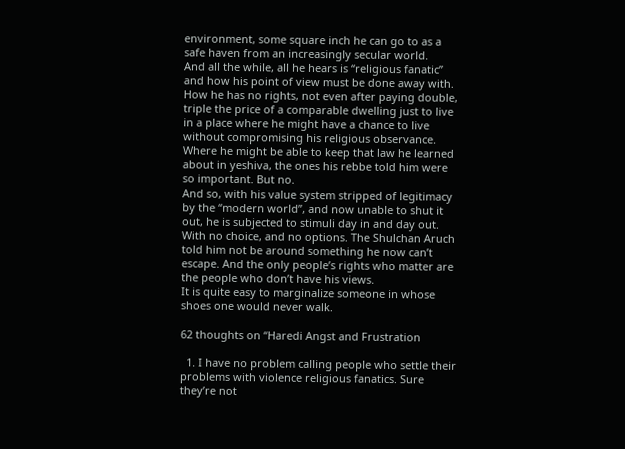environment, some square inch he can go to as a safe haven from an increasingly secular world.
And all the while, all he hears is “religious fanatic” and how his point of view must be done away with. How he has no rights, not even after paying double, triple the price of a comparable dwelling just to live in a place where he might have a chance to live without compromising his religious observance. Where he might be able to keep that law he learned about in yeshiva, the ones his rebbe told him were so important. But no.
And so, with his value system stripped of legitimacy by the “modern world”, and now unable to shut it out, he is subjected to stimuli day in and day out. With no choice, and no options. The Shulchan Aruch told him not be around something he now can’t escape. And the only people’s rights who matter are the people who don’t have his views.
It is quite easy to marginalize someone in whose shoes one would never walk.

62 thoughts on “Haredi Angst and Frustration

  1. I have no problem calling people who settle their problems with violence religious fanatics. Sure they’re not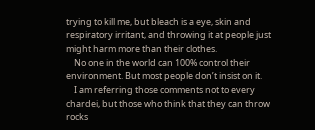trying to kill me, but bleach is a eye, skin and respiratory irritant, and throwing it at people just might harm more than their clothes.
    No one in the world can 100% control their environment. But most people don’t insist on it.
    I am referring those comments not to every chardei, but those who think that they can throw rocks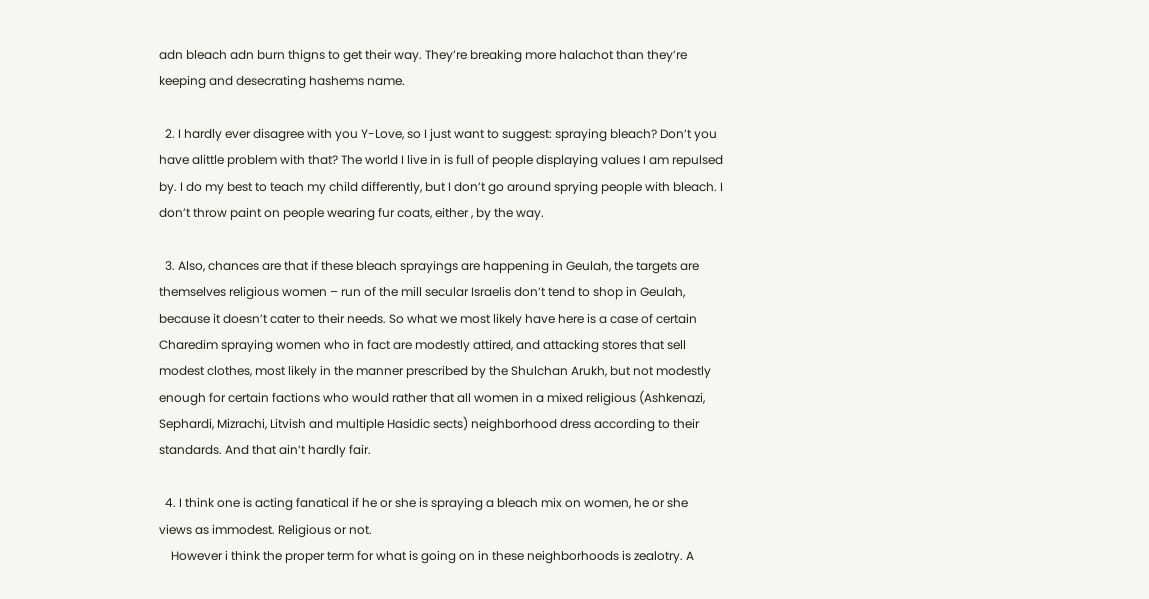adn bleach adn burn thigns to get their way. They’re breaking more halachot than they’re keeping and desecrating hashems name.

  2. I hardly ever disagree with you Y-Love, so I just want to suggest: spraying bleach? Don’t you have alittle problem with that? The world I live in is full of people displaying values I am repulsed by. I do my best to teach my child differently, but I don’t go around sprying people with bleach. I don’t throw paint on people wearing fur coats, either , by the way.

  3. Also, chances are that if these bleach sprayings are happening in Geulah, the targets are themselves religious women – run of the mill secular Israelis don’t tend to shop in Geulah, because it doesn’t cater to their needs. So what we most likely have here is a case of certain Charedim spraying women who in fact are modestly attired, and attacking stores that sell modest clothes, most likely in the manner prescribed by the Shulchan Arukh, but not modestly enough for certain factions who would rather that all women in a mixed religious (Ashkenazi, Sephardi, Mizrachi, Litvish and multiple Hasidic sects) neighborhood dress according to their standards. And that ain’t hardly fair.

  4. I think one is acting fanatical if he or she is spraying a bleach mix on women, he or she views as immodest. Religious or not.
    However i think the proper term for what is going on in these neighborhoods is zealotry. A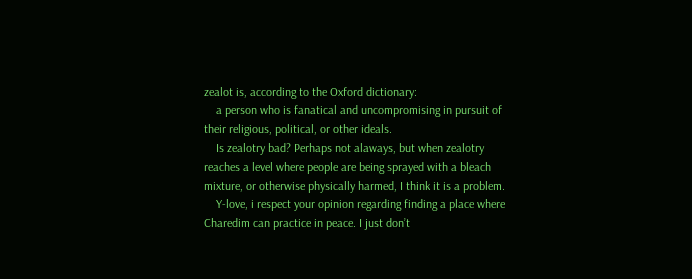zealot is, according to the Oxford dictionary:
    a person who is fanatical and uncompromising in pursuit of their religious, political, or other ideals.
    Is zealotry bad? Perhaps not alaways, but when zealotry reaches a level where people are being sprayed with a bleach mixture, or otherwise physically harmed, I think it is a problem.
    Y-love, i respect your opinion regarding finding a place where Charedim can practice in peace. I just don’t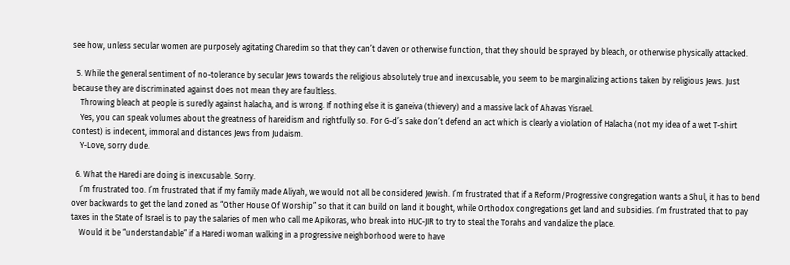see how, unless secular women are purposely agitating Charedim so that they can’t daven or otherwise function, that they should be sprayed by bleach, or otherwise physically attacked.

  5. While the general sentiment of no-tolerance by secular Jews towards the religious absolutely true and inexcusable, you seem to be marginalizing actions taken by religious Jews. Just because they are discriminated against does not mean they are faultless.
    Throwing bleach at people is suredly against halacha, and is wrong. If nothing else it is ganeiva (thievery) and a massive lack of Ahavas Yisrael.
    Yes, you can speak volumes about the greatness of hareidism and rightfully so. For G-d’s sake don’t defend an act which is clearly a violation of Halacha (not my idea of a wet T-shirt contest) is indecent, immoral and distances Jews from Judaism.
    Y-Love, sorry dude.

  6. What the Haredi are doing is inexcusable. Sorry.
    I’m frustrated too. I’m frustrated that if my family made Aliyah, we would not all be considered Jewish. I’m frustrated that if a Reform/Progressive congregation wants a Shul, it has to bend over backwards to get the land zoned as “Other House Of Worship” so that it can build on land it bought, while Orthodox congregations get land and subsidies. I’m frustrated that to pay taxes in the State of Israel is to pay the salaries of men who call me Apikoras, who break into HUC-JIR to try to steal the Torahs and vandalize the place.
    Would it be “understandable” if a Haredi woman walking in a progressive neighborhood were to have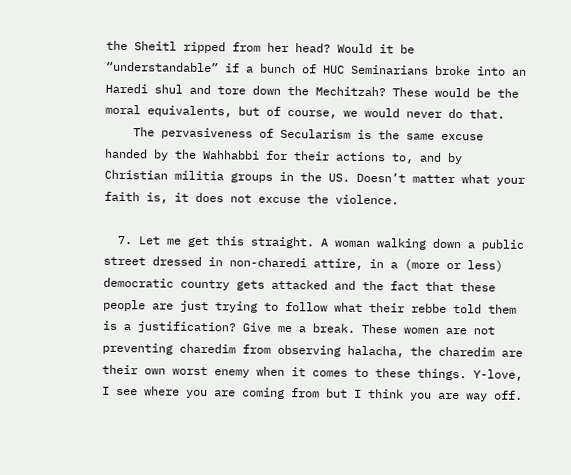the Sheitl ripped from her head? Would it be “understandable” if a bunch of HUC Seminarians broke into an Haredi shul and tore down the Mechitzah? These would be the moral equivalents, but of course, we would never do that.
    The pervasiveness of Secularism is the same excuse handed by the Wahhabbi for their actions to, and by Christian militia groups in the US. Doesn’t matter what your faith is, it does not excuse the violence.

  7. Let me get this straight. A woman walking down a public street dressed in non-charedi attire, in a (more or less) democratic country gets attacked and the fact that these people are just trying to follow what their rebbe told them is a justification? Give me a break. These women are not preventing charedim from observing halacha, the charedim are their own worst enemy when it comes to these things. Y-love, I see where you are coming from but I think you are way off.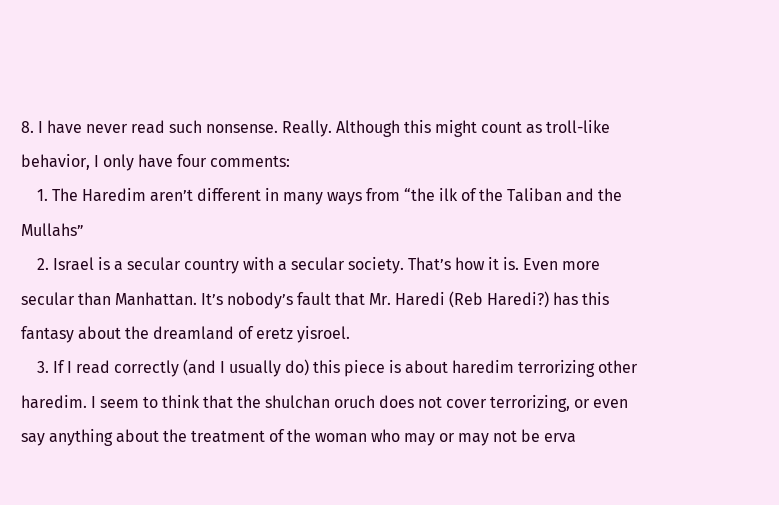8. I have never read such nonsense. Really. Although this might count as troll-like behavior, I only have four comments:
    1. The Haredim aren’t different in many ways from “the ilk of the Taliban and the Mullahs”
    2. Israel is a secular country with a secular society. That’s how it is. Even more secular than Manhattan. It’s nobody’s fault that Mr. Haredi (Reb Haredi?) has this fantasy about the dreamland of eretz yisroel.
    3. If I read correctly (and I usually do) this piece is about haredim terrorizing other haredim. I seem to think that the shulchan oruch does not cover terrorizing, or even say anything about the treatment of the woman who may or may not be erva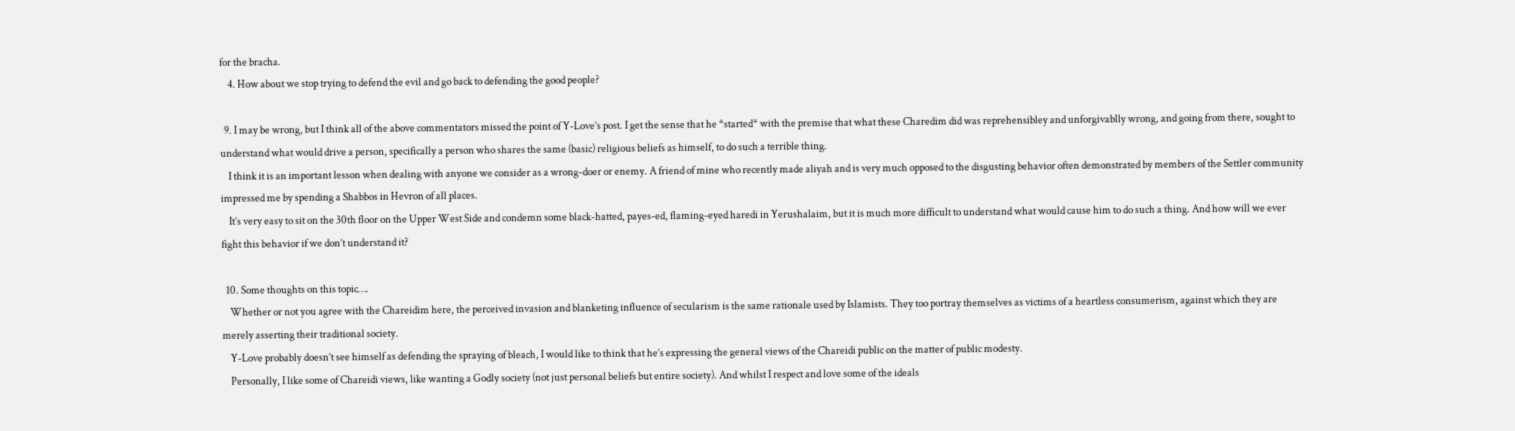for the bracha.
    4. How about we stop trying to defend the evil and go back to defending the good people?

  9. I may be wrong, but I think all of the above commentators missed the point of Y-Love’s post. I get the sense that he *started* with the premise that what these Charedim did was reprehensibley and unforgivablly wrong, and going from there, sought to understand what would drive a person, specifically a person who shares the same (basic) religious beliefs as himself, to do such a terrible thing.
    I think it is an important lesson when dealing with anyone we consider as a wrong-doer or enemy. A friend of mine who recently made aliyah and is very much opposed to the disgusting behavior often demonstrated by members of the Settler community impressed me by spending a Shabbos in Hevron of all places.
    It’s very easy to sit on the 30th floor on the Upper West Side and condemn some black-hatted, payes-ed, flaming-eyed haredi in Yerushalaim, but it is much more difficult to understand what would cause him to do such a thing. And how will we ever fight this behavior if we don’t understand it?

  10. Some thoughts on this topic….
    Whether or not you agree with the Chareidim here, the perceived invasion and blanketing influence of secularism is the same rationale used by Islamists. They too portray themselves as victims of a heartless consumerism, against which they are merely asserting their traditional society.
    Y-Love probably doesn’t see himself as defending the spraying of bleach, I would like to think that he’s expressing the general views of the Chareidi public on the matter of public modesty.
    Personally, I like some of Chareidi views, like wanting a Godly society (not just personal beliefs but entire society). And whilst I respect and love some of the ideals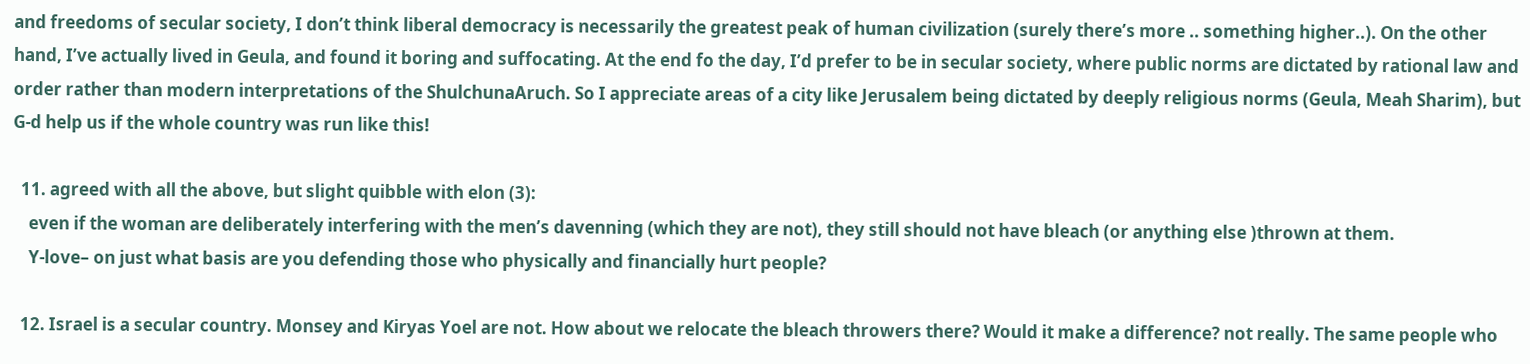and freedoms of secular society, I don’t think liberal democracy is necessarily the greatest peak of human civilization (surely there’s more .. something higher..). On the other hand, I’ve actually lived in Geula, and found it boring and suffocating. At the end fo the day, I’d prefer to be in secular society, where public norms are dictated by rational law and order rather than modern interpretations of the ShulchunaAruch. So I appreciate areas of a city like Jerusalem being dictated by deeply religious norms (Geula, Meah Sharim), but G-d help us if the whole country was run like this!

  11. agreed with all the above, but slight quibble with elon (3):
    even if the woman are deliberately interfering with the men’s davenning (which they are not), they still should not have bleach (or anything else )thrown at them.
    Y-love– on just what basis are you defending those who physically and financially hurt people?

  12. Israel is a secular country. Monsey and Kiryas Yoel are not. How about we relocate the bleach throwers there? Would it make a difference? not really. The same people who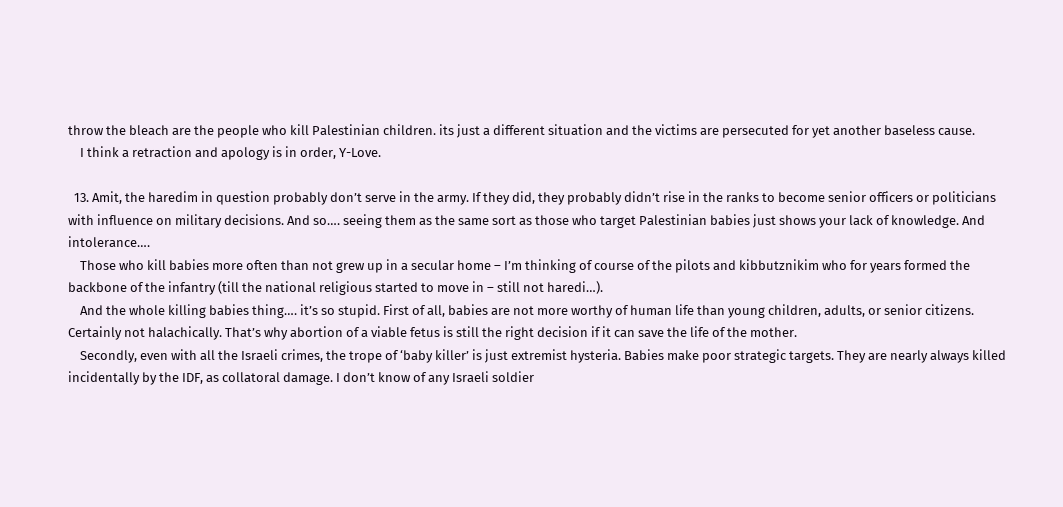throw the bleach are the people who kill Palestinian children. its just a different situation and the victims are persecuted for yet another baseless cause.
    I think a retraction and apology is in order, Y-Love.

  13. Amit, the haredim in question probably don’t serve in the army. If they did, they probably didn’t rise in the ranks to become senior officers or politicians with influence on military decisions. And so…. seeing them as the same sort as those who target Palestinian babies just shows your lack of knowledge. And intolerance….
    Those who kill babies more often than not grew up in a secular home – I’m thinking of course of the pilots and kibbutznikim who for years formed the backbone of the infantry (till the national religious started to move in – still not haredi…).
    And the whole killing babies thing…. it’s so stupid. First of all, babies are not more worthy of human life than young children, adults, or senior citizens. Certainly not halachically. That’s why abortion of a viable fetus is still the right decision if it can save the life of the mother.
    Secondly, even with all the Israeli crimes, the trope of ‘baby killer’ is just extremist hysteria. Babies make poor strategic targets. They are nearly always killed incidentally by the IDF, as collatoral damage. I don’t know of any Israeli soldier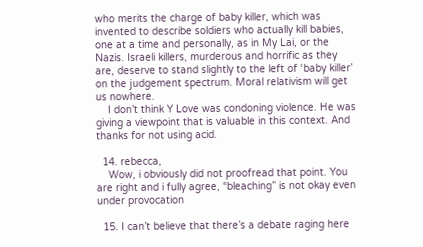who merits the charge of baby killer, which was invented to describe soldiers who actually kill babies, one at a time and personally, as in My Lai, or the Nazis. Israeli killers, murderous and horrific as they are, deserve to stand slightly to the left of ‘baby killer’ on the judgement spectrum. Moral relativism will get us nowhere.
    I don’t think Y Love was condoning violence. He was giving a viewpoint that is valuable in this context. And thanks for not using acid.

  14. rebecca,
    Wow, i obviously did not proofread that point. You are right and i fully agree, “bleaching” is not okay even under provocation

  15. I can’t believe that there’s a debate raging here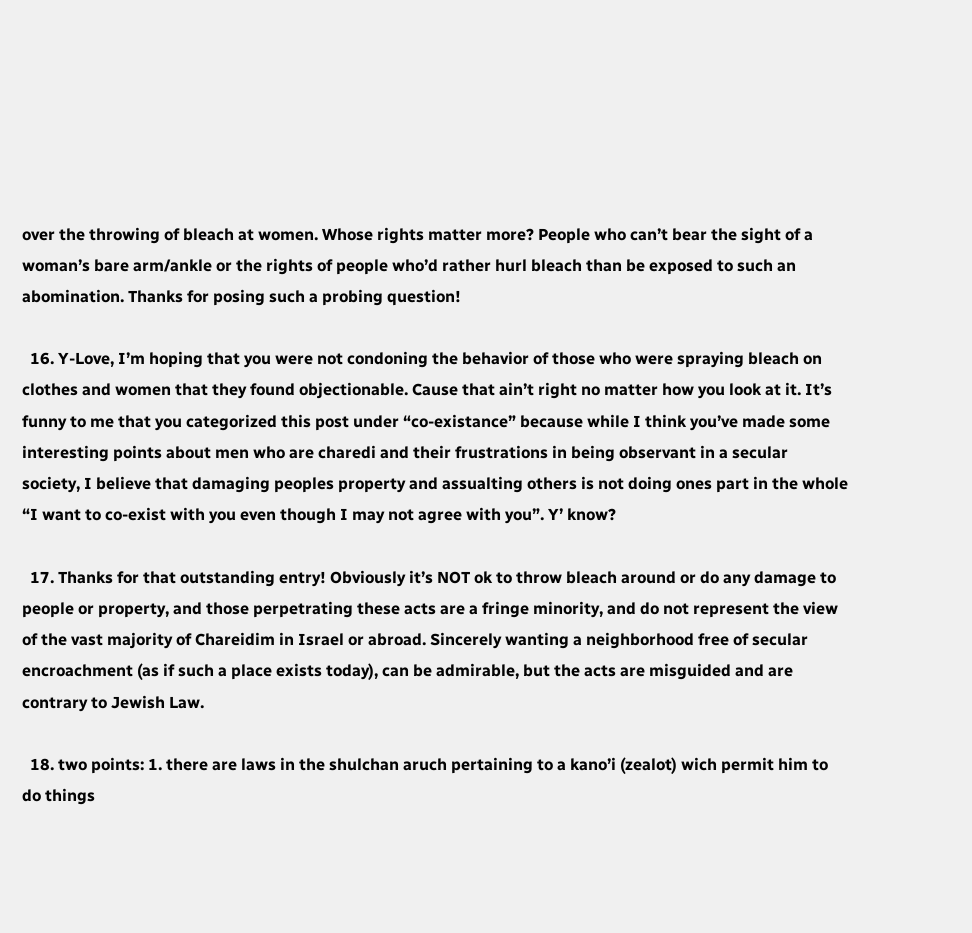over the throwing of bleach at women. Whose rights matter more? People who can’t bear the sight of a woman’s bare arm/ankle or the rights of people who’d rather hurl bleach than be exposed to such an abomination. Thanks for posing such a probing question!

  16. Y-Love, I’m hoping that you were not condoning the behavior of those who were spraying bleach on clothes and women that they found objectionable. Cause that ain’t right no matter how you look at it. It’s funny to me that you categorized this post under “co-existance” because while I think you’ve made some interesting points about men who are charedi and their frustrations in being observant in a secular society, I believe that damaging peoples property and assualting others is not doing ones part in the whole “I want to co-exist with you even though I may not agree with you”. Y’ know?

  17. Thanks for that outstanding entry! Obviously it’s NOT ok to throw bleach around or do any damage to people or property, and those perpetrating these acts are a fringe minority, and do not represent the view of the vast majority of Chareidim in Israel or abroad. Sincerely wanting a neighborhood free of secular encroachment (as if such a place exists today), can be admirable, but the acts are misguided and are contrary to Jewish Law.

  18. two points: 1. there are laws in the shulchan aruch pertaining to a kano’i (zealot) wich permit him to do things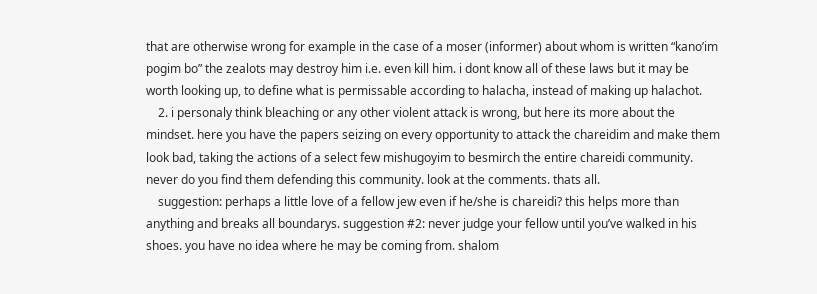that are otherwise wrong for example in the case of a moser (informer) about whom is written “kano’im pogim bo” the zealots may destroy him i.e. even kill him. i dont know all of these laws but it may be worth looking up, to define what is permissable according to halacha, instead of making up halachot.
    2. i personaly think bleaching or any other violent attack is wrong, but here its more about the mindset. here you have the papers seizing on every opportunity to attack the chareidim and make them look bad, taking the actions of a select few mishugoyim to besmirch the entire chareidi community. never do you find them defending this community. look at the comments. thats all.
    suggestion: perhaps a little love of a fellow jew even if he/she is chareidi? this helps more than anything and breaks all boundarys. suggestion #2: never judge your fellow until you’ve walked in his shoes. you have no idea where he may be coming from. shalom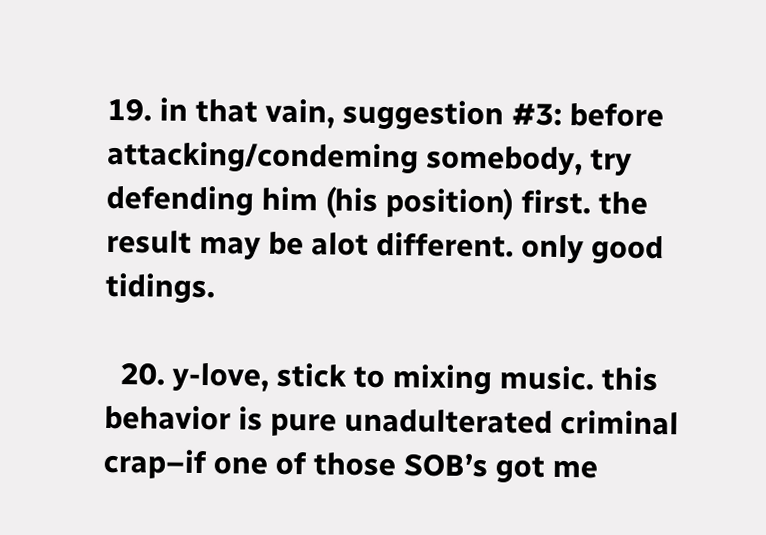19. in that vain, suggestion #3: before attacking/condeming somebody, try defending him (his position) first. the result may be alot different. only good tidings.

  20. y-love, stick to mixing music. this behavior is pure unadulterated criminal crap–if one of those SOB’s got me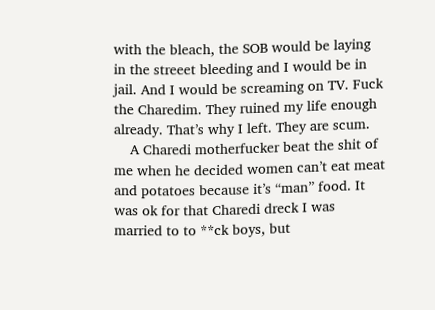with the bleach, the SOB would be laying in the streeet bleeding and I would be in jail. And I would be screaming on TV. Fuck the Charedim. They ruined my life enough already. That’s why I left. They are scum.
    A Charedi motherfucker beat the shit of me when he decided women can’t eat meat and potatoes because it’s “man” food. It was ok for that Charedi dreck I was married to to **ck boys, but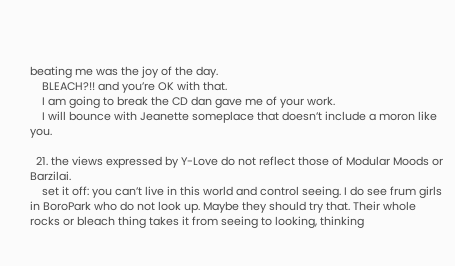beating me was the joy of the day.
    BLEACH?!! and you’re OK with that.
    I am going to break the CD dan gave me of your work.
    I will bounce with Jeanette someplace that doesn’t include a moron like you.

  21. the views expressed by Y-Love do not reflect those of Modular Moods or Barzilai.
    set it off: you can’t live in this world and control seeing. I do see frum girls in BoroPark who do not look up. Maybe they should try that. Their whole rocks or bleach thing takes it from seeing to looking, thinking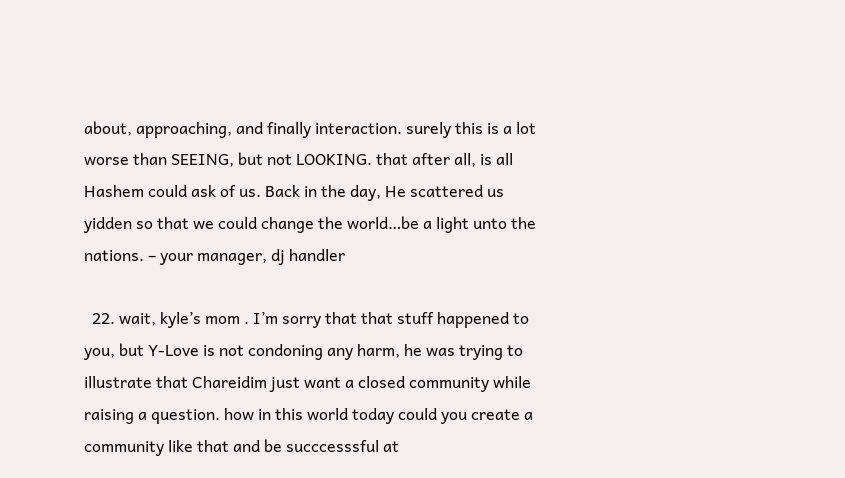about, approaching, and finally interaction. surely this is a lot worse than SEEING, but not LOOKING. that after all, is all Hashem could ask of us. Back in the day, He scattered us yidden so that we could change the world…be a light unto the nations. – your manager, dj handler

  22. wait, kyle’s mom . I’m sorry that that stuff happened to you, but Y-Love is not condoning any harm, he was trying to illustrate that Chareidim just want a closed community while raising a question. how in this world today could you create a community like that and be succcesssful at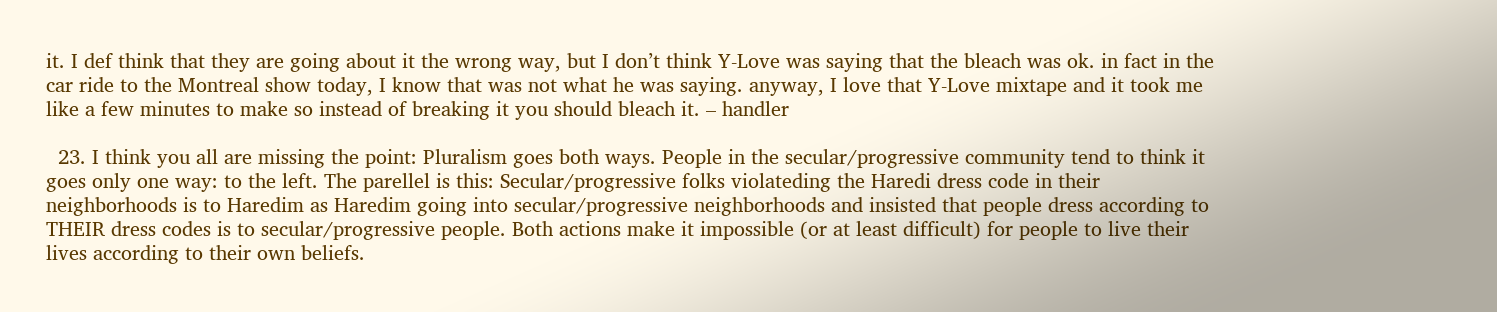it. I def think that they are going about it the wrong way, but I don’t think Y-Love was saying that the bleach was ok. in fact in the car ride to the Montreal show today, I know that was not what he was saying. anyway, I love that Y-Love mixtape and it took me like a few minutes to make so instead of breaking it you should bleach it. – handler

  23. I think you all are missing the point: Pluralism goes both ways. People in the secular/progressive community tend to think it goes only one way: to the left. The parellel is this: Secular/progressive folks violateding the Haredi dress code in their neighborhoods is to Haredim as Haredim going into secular/progressive neighborhoods and insisted that people dress according to THEIR dress codes is to secular/progressive people. Both actions make it impossible (or at least difficult) for people to live their lives according to their own beliefs.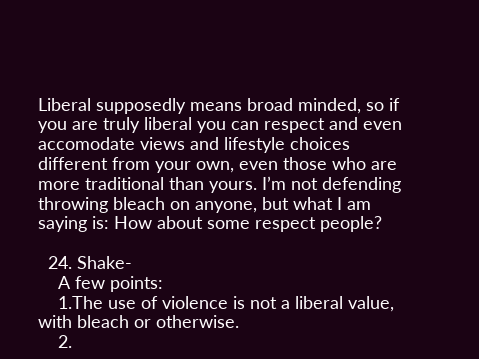Liberal supposedly means broad minded, so if you are truly liberal you can respect and even accomodate views and lifestyle choices different from your own, even those who are more traditional than yours. I’m not defending throwing bleach on anyone, but what I am saying is: How about some respect people?

  24. Shake-
    A few points:
    1.The use of violence is not a liberal value, with bleach or otherwise.
    2.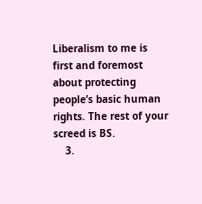Liberalism to me is first and foremost about protecting people’s basic human rights. The rest of your screed is BS.
    3.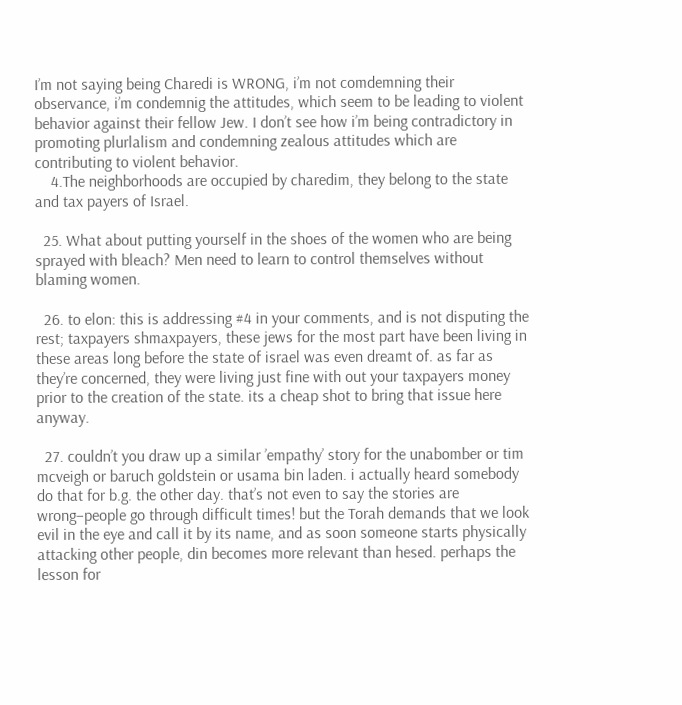I’m not saying being Charedi is WRONG, i’m not comdemning their observance, i’m condemnig the attitudes, which seem to be leading to violent behavior against their fellow Jew. I don’t see how i’m being contradictory in promoting plurlalism and condemning zealous attitudes which are contributing to violent behavior.
    4.The neighborhoods are occupied by charedim, they belong to the state and tax payers of Israel.

  25. What about putting yourself in the shoes of the women who are being sprayed with bleach? Men need to learn to control themselves without blaming women.

  26. to elon: this is addressing #4 in your comments, and is not disputing the rest; taxpayers shmaxpayers, these jews for the most part have been living in these areas long before the state of israel was even dreamt of. as far as they’re concerned, they were living just fine with out your taxpayers money prior to the creation of the state. its a cheap shot to bring that issue here anyway.

  27. couldn’t you draw up a similar ’empathy’ story for the unabomber or tim mcveigh or baruch goldstein or usama bin laden. i actually heard somebody do that for b.g. the other day. that’s not even to say the stories are wrong–people go through difficult times! but the Torah demands that we look evil in the eye and call it by its name, and as soon someone starts physically attacking other people, din becomes more relevant than hesed. perhaps the lesson for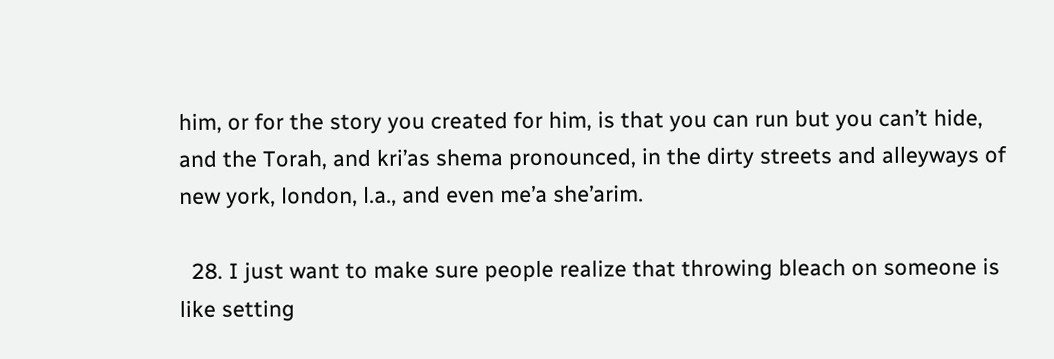him, or for the story you created for him, is that you can run but you can’t hide, and the Torah, and kri’as shema pronounced, in the dirty streets and alleyways of new york, london, l.a., and even me’a she’arim.

  28. I just want to make sure people realize that throwing bleach on someone is like setting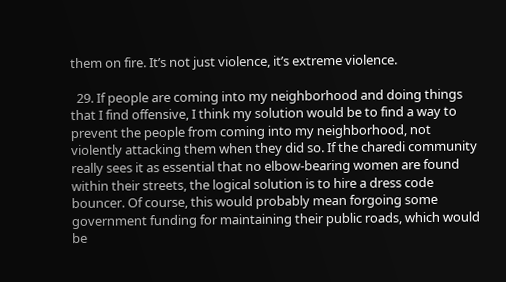them on fire. It’s not just violence, it’s extreme violence.

  29. If people are coming into my neighborhood and doing things that I find offensive, I think my solution would be to find a way to prevent the people from coming into my neighborhood, not violently attacking them when they did so. If the charedi community really sees it as essential that no elbow-bearing women are found within their streets, the logical solution is to hire a dress code bouncer. Of course, this would probably mean forgoing some government funding for maintaining their public roads, which would be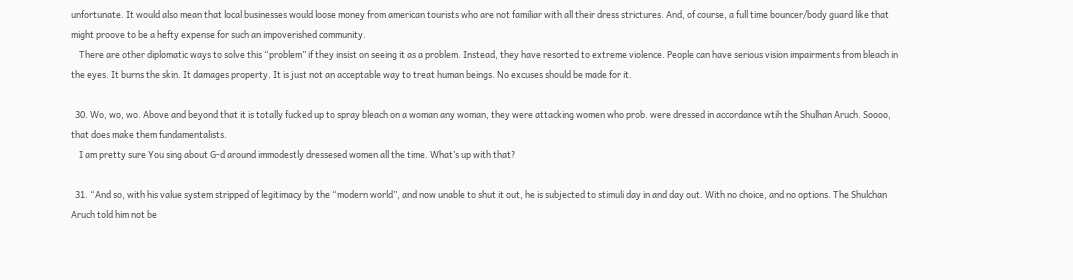unfortunate. It would also mean that local businesses would loose money from american tourists who are not familiar with all their dress strictures. And, of course, a full time bouncer/body guard like that might proove to be a hefty expense for such an impoverished community.
    There are other diplomatic ways to solve this “problem” if they insist on seeing it as a problem. Instead, they have resorted to extreme violence. People can have serious vision impairments from bleach in the eyes. It burns the skin. It damages property. It is just not an acceptable way to treat human beings. No excuses should be made for it.

  30. Wo, wo, wo. Above and beyond that it is totally fucked up to spray bleach on a woman any woman, they were attacking women who prob. were dressed in accordance wtih the Shulhan Aruch. Soooo, that does make them fundamentalists.
    I am pretty sure You sing about G-d around immodestly dressesed women all the time. What’s up with that?

  31. “And so, with his value system stripped of legitimacy by the “modern world”, and now unable to shut it out, he is subjected to stimuli day in and day out. With no choice, and no options. The Shulchan Aruch told him not be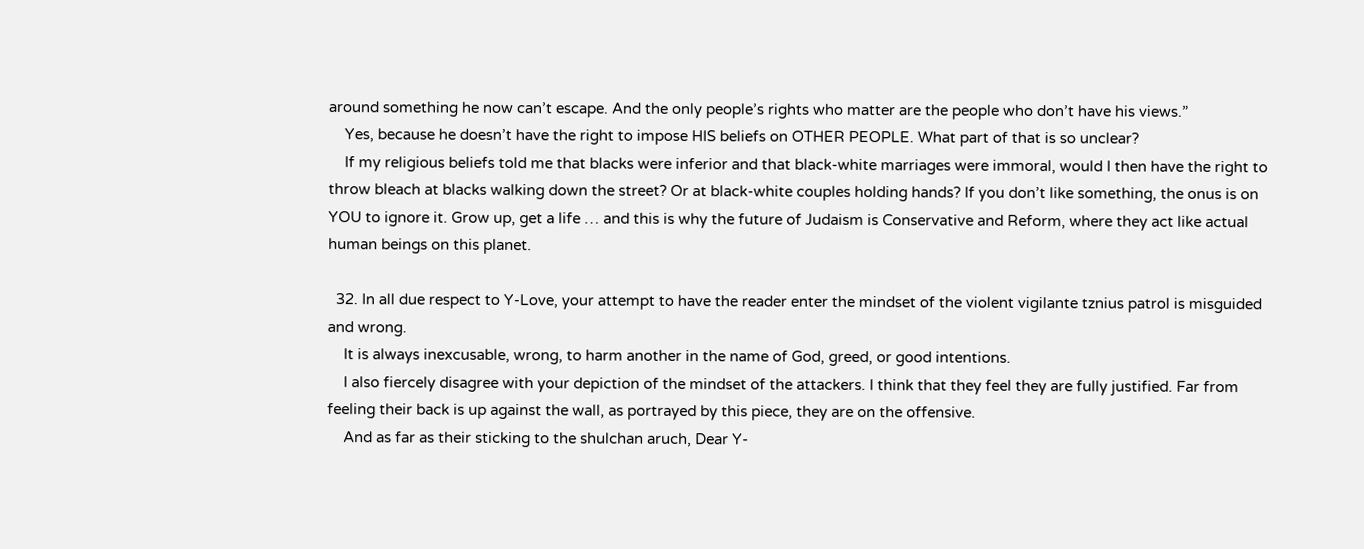around something he now can’t escape. And the only people’s rights who matter are the people who don’t have his views.”
    Yes, because he doesn’t have the right to impose HIS beliefs on OTHER PEOPLE. What part of that is so unclear?
    If my religious beliefs told me that blacks were inferior and that black-white marriages were immoral, would I then have the right to throw bleach at blacks walking down the street? Or at black-white couples holding hands? If you don’t like something, the onus is on YOU to ignore it. Grow up, get a life … and this is why the future of Judaism is Conservative and Reform, where they act like actual human beings on this planet.

  32. In all due respect to Y-Love, your attempt to have the reader enter the mindset of the violent vigilante tznius patrol is misguided and wrong.
    It is always inexcusable, wrong, to harm another in the name of God, greed, or good intentions.
    I also fiercely disagree with your depiction of the mindset of the attackers. I think that they feel they are fully justified. Far from feeling their back is up against the wall, as portrayed by this piece, they are on the offensive.
    And as far as their sticking to the shulchan aruch, Dear Y-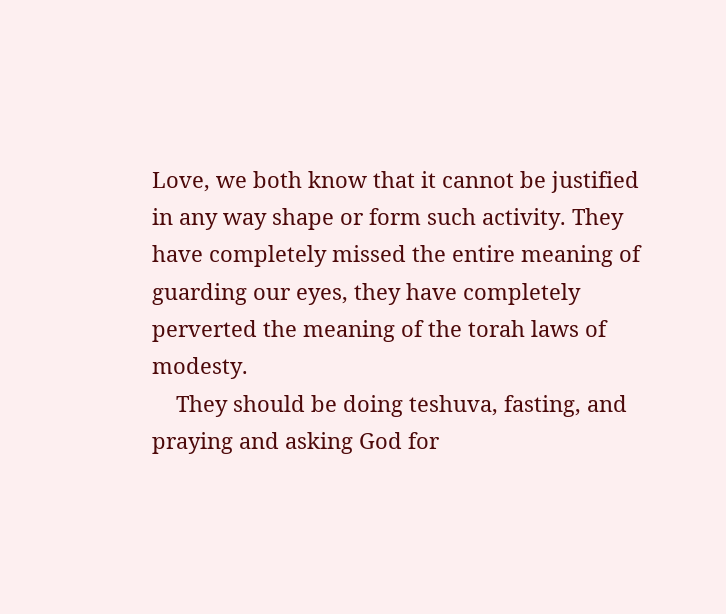Love, we both know that it cannot be justified in any way shape or form such activity. They have completely missed the entire meaning of guarding our eyes, they have completely perverted the meaning of the torah laws of modesty.
    They should be doing teshuva, fasting, and praying and asking God for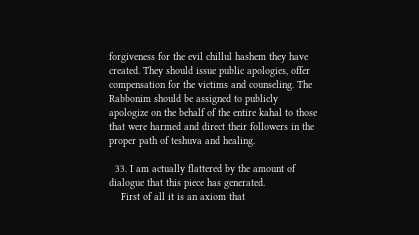forgiveness for the evil chillul hashem they have created. They should issue public apologies, offer compensation for the victims and counseling. The Rabbonim should be assigned to publicly apologize on the behalf of the entire kahal to those that were harmed and direct their followers in the proper path of teshuva and healing.

  33. I am actually flattered by the amount of dialogue that this piece has generated.
    First of all it is an axiom that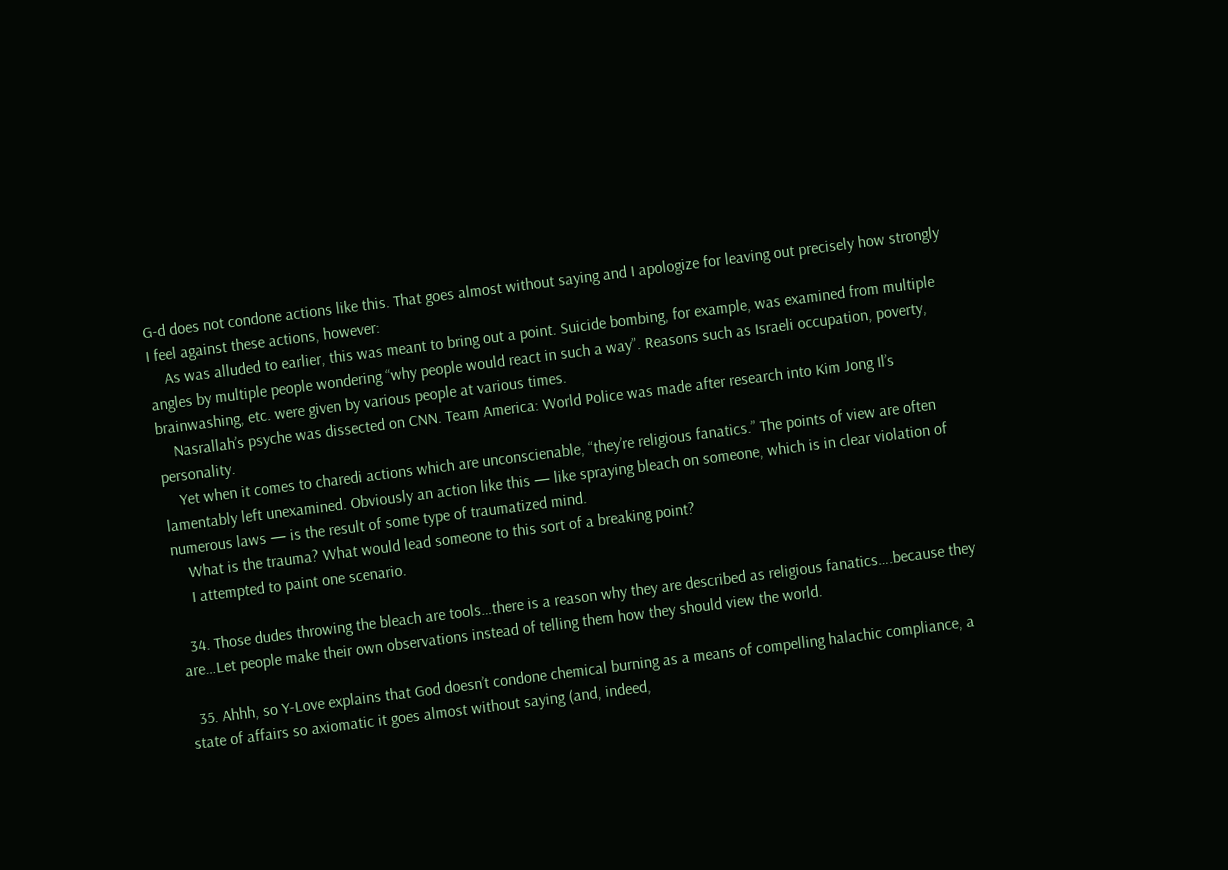G-d does not condone actions like this. That goes almost without saying and I apologize for leaving out precisely how strongly I feel against these actions, however:
    As was alluded to earlier, this was meant to bring out a point. Suicide bombing, for example, was examined from multiple angles by multiple people wondering “why people would react in such a way”. Reasons such as Israeli occupation, poverty, brainwashing, etc. were given by various people at various times.
    Nasrallah’s psyche was dissected on CNN. Team America: World Police was made after research into Kim Jong Il’s personality.
    Yet when it comes to charedi actions which are unconscienable, “they’re religious fanatics.” The points of view are often lamentably left unexamined. Obviously an action like this — like spraying bleach on someone, which is in clear violation of numerous laws — is the result of some type of traumatized mind.
    What is the trauma? What would lead someone to this sort of a breaking point?
    I attempted to paint one scenario.

  34. Those dudes throwing the bleach are tools…there is a reason why they are described as religious fanatics….because they are…Let people make their own observations instead of telling them how they should view the world.

  35. Ahhh, so Y-Love explains that God doesn’t condone chemical burning as a means of compelling halachic compliance, a state of affairs so axiomatic it goes almost without saying (and, indeed,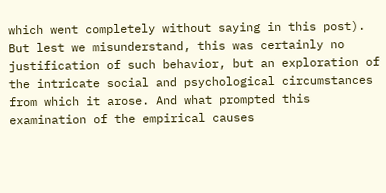which went completely without saying in this post). But lest we misunderstand, this was certainly no justification of such behavior, but an exploration of the intricate social and psychological circumstances from which it arose. And what prompted this examination of the empirical causes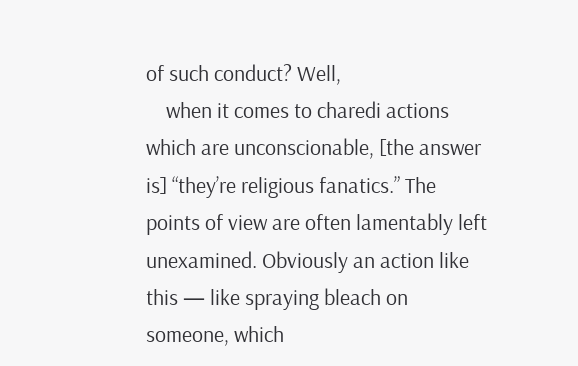of such conduct? Well,
    when it comes to charedi actions which are unconscionable, [the answer is] “they’re religious fanatics.” The points of view are often lamentably left unexamined. Obviously an action like this — like spraying bleach on someone, which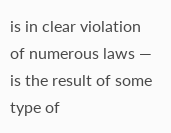is in clear violation of numerous laws — is the result of some type of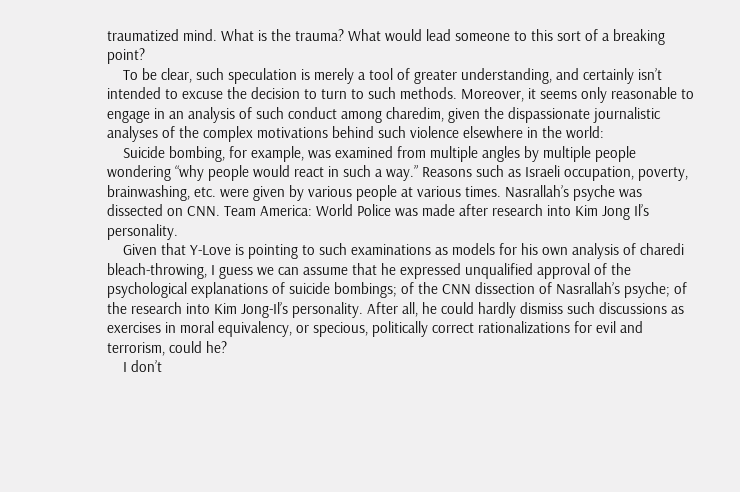traumatized mind. What is the trauma? What would lead someone to this sort of a breaking point?
    To be clear, such speculation is merely a tool of greater understanding, and certainly isn’t intended to excuse the decision to turn to such methods. Moreover, it seems only reasonable to engage in an analysis of such conduct among charedim, given the dispassionate journalistic analyses of the complex motivations behind such violence elsewhere in the world:
    Suicide bombing, for example, was examined from multiple angles by multiple people wondering “why people would react in such a way.” Reasons such as Israeli occupation, poverty, brainwashing, etc. were given by various people at various times. Nasrallah’s psyche was dissected on CNN. Team America: World Police was made after research into Kim Jong Il’s personality.
    Given that Y-Love is pointing to such examinations as models for his own analysis of charedi bleach-throwing, I guess we can assume that he expressed unqualified approval of the psychological explanations of suicide bombings; of the CNN dissection of Nasrallah’s psyche; of the research into Kim Jong-Il’s personality. After all, he could hardly dismiss such discussions as exercises in moral equivalency, or specious, politically correct rationalizations for evil and terrorism, could he?
    I don’t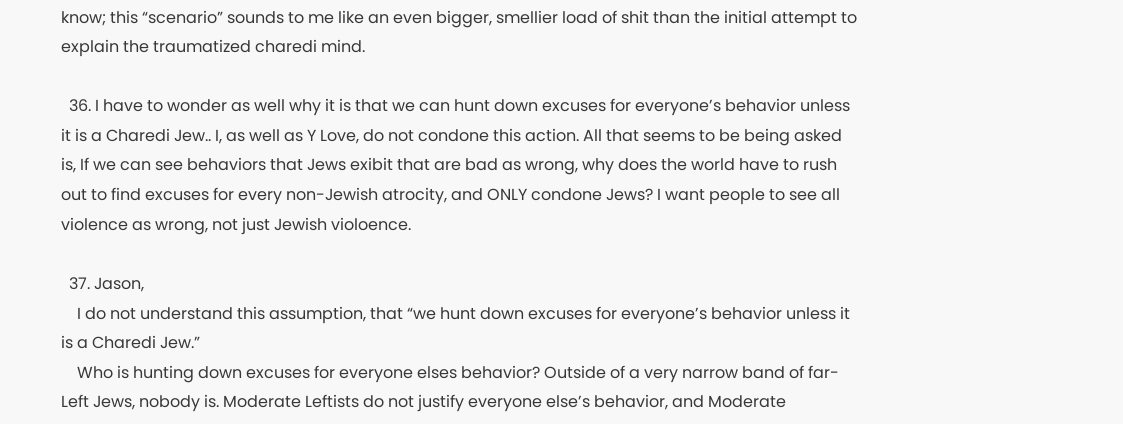know; this “scenario” sounds to me like an even bigger, smellier load of shit than the initial attempt to explain the traumatized charedi mind.

  36. I have to wonder as well why it is that we can hunt down excuses for everyone’s behavior unless it is a Charedi Jew.. I, as well as Y Love, do not condone this action. All that seems to be being asked is, If we can see behaviors that Jews exibit that are bad as wrong, why does the world have to rush out to find excuses for every non-Jewish atrocity, and ONLY condone Jews? I want people to see all violence as wrong, not just Jewish violoence.

  37. Jason,
    I do not understand this assumption, that “we hunt down excuses for everyone’s behavior unless it is a Charedi Jew.”
    Who is hunting down excuses for everyone elses behavior? Outside of a very narrow band of far-Left Jews, nobody is. Moderate Leftists do not justify everyone else’s behavior, and Moderate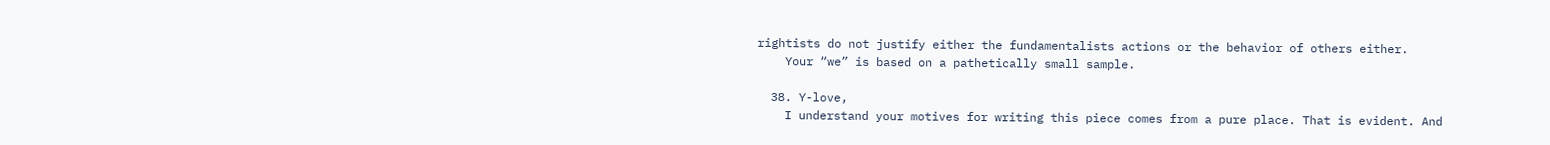rightists do not justify either the fundamentalists actions or the behavior of others either.
    Your “we” is based on a pathetically small sample.

  38. Y-love,
    I understand your motives for writing this piece comes from a pure place. That is evident. And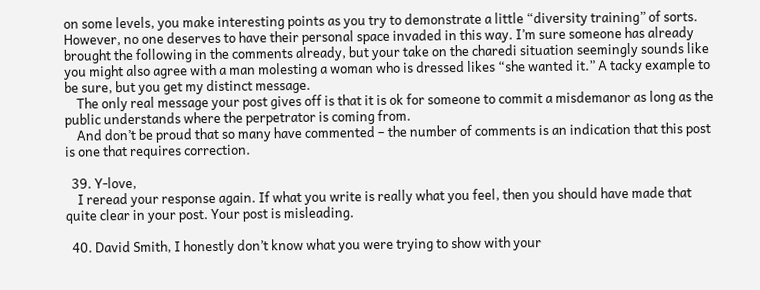on some levels, you make interesting points as you try to demonstrate a little “diversity training” of sorts. However, no one deserves to have their personal space invaded in this way. I’m sure someone has already brought the following in the comments already, but your take on the charedi situation seemingly sounds like you might also agree with a man molesting a woman who is dressed likes “she wanted it.” A tacky example to be sure, but you get my distinct message.
    The only real message your post gives off is that it is ok for someone to commit a misdemanor as long as the public understands where the perpetrator is coming from.
    And don’t be proud that so many have commented – the number of comments is an indication that this post is one that requires correction.

  39. Y-love,
    I reread your response again. If what you write is really what you feel, then you should have made that quite clear in your post. Your post is misleading.

  40. David Smith, I honestly don’t know what you were trying to show with your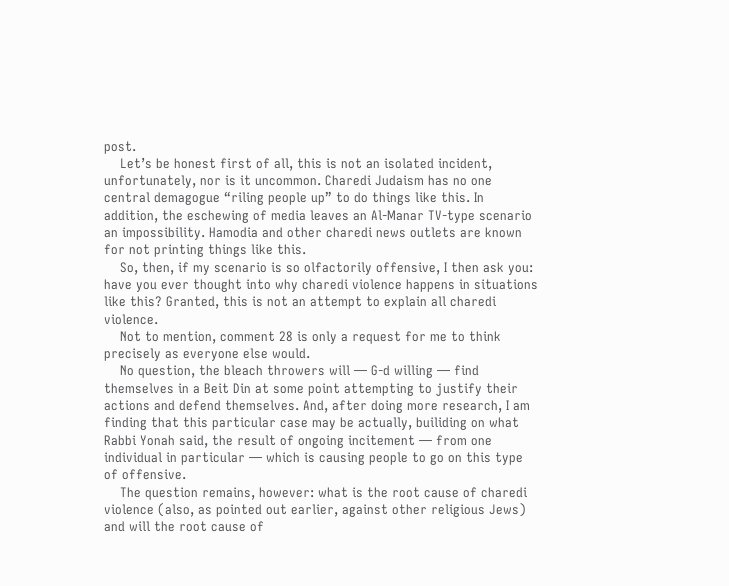post.
    Let’s be honest first of all, this is not an isolated incident, unfortunately, nor is it uncommon. Charedi Judaism has no one central demagogue “riling people up” to do things like this. In addition, the eschewing of media leaves an Al-Manar TV-type scenario an impossibility. Hamodia and other charedi news outlets are known for not printing things like this.
    So, then, if my scenario is so olfactorily offensive, I then ask you: have you ever thought into why charedi violence happens in situations like this? Granted, this is not an attempt to explain all charedi violence.
    Not to mention, comment 28 is only a request for me to think precisely as everyone else would.
    No question, the bleach throwers will — G-d willing — find themselves in a Beit Din at some point attempting to justify their actions and defend themselves. And, after doing more research, I am finding that this particular case may be actually, builiding on what Rabbi Yonah said, the result of ongoing incitement — from one individual in particular — which is causing people to go on this type of offensive.
    The question remains, however: what is the root cause of charedi violence (also, as pointed out earlier, against other religious Jews) and will the root cause of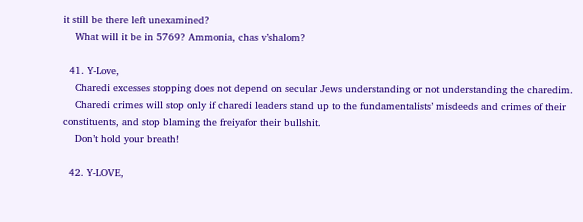it still be there left unexamined?
    What will it be in 5769? Ammonia, chas v’shalom?

  41. Y-Love,
    Charedi excesses stopping does not depend on secular Jews understanding or not understanding the charedim.
    Charedi crimes will stop only if charedi leaders stand up to the fundamentalists’ misdeeds and crimes of their constituents, and stop blaming the freiyafor their bullshit.
    Don’t hold your breath!

  42. Y-LOVE,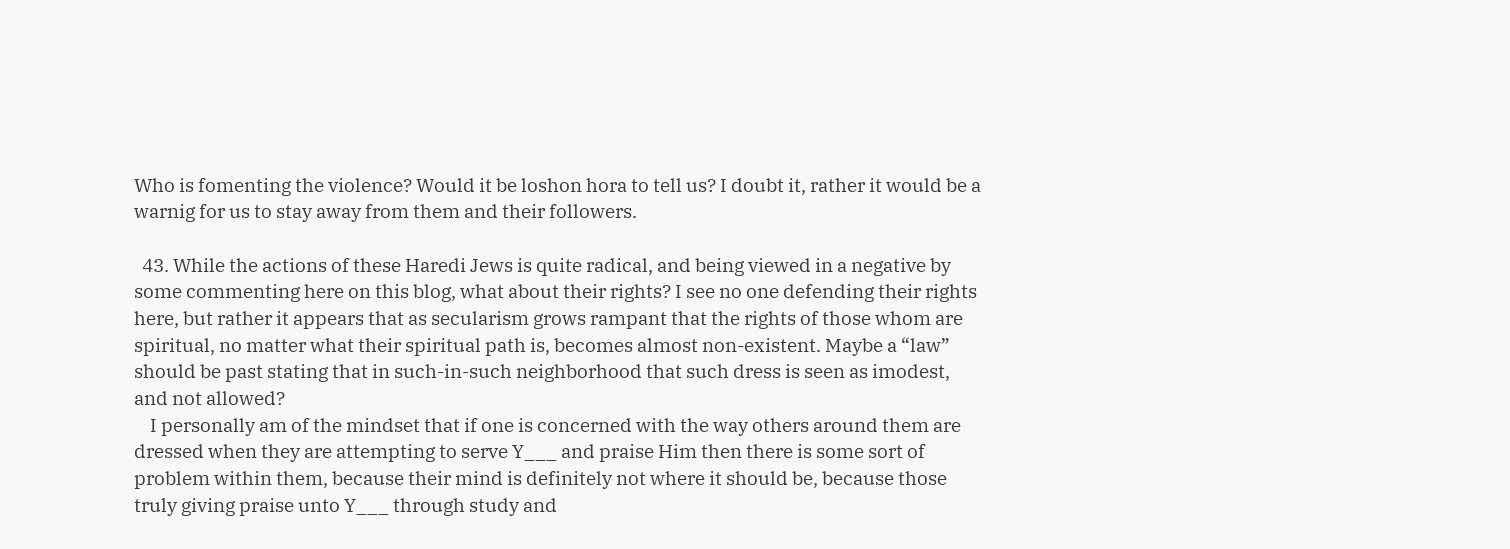Who is fomenting the violence? Would it be loshon hora to tell us? I doubt it, rather it would be a warnig for us to stay away from them and their followers.

  43. While the actions of these Haredi Jews is quite radical, and being viewed in a negative by some commenting here on this blog, what about their rights? I see no one defending their rights here, but rather it appears that as secularism grows rampant that the rights of those whom are spiritual, no matter what their spiritual path is, becomes almost non-existent. Maybe a “law” should be past stating that in such-in-such neighborhood that such dress is seen as imodest, and not allowed?
    I personally am of the mindset that if one is concerned with the way others around them are dressed when they are attempting to serve Y___ and praise Him then there is some sort of problem within them, because their mind is definitely not where it should be, because those truly giving praise unto Y___ through study and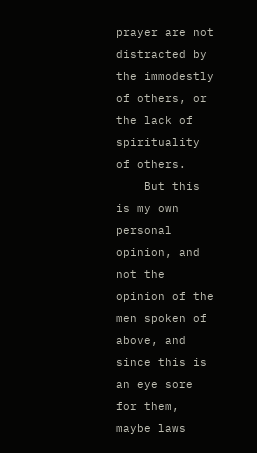prayer are not distracted by the immodestly of others, or the lack of spirituality of others.
    But this is my own personal opinion, and not the opinion of the men spoken of above, and since this is an eye sore for them, maybe laws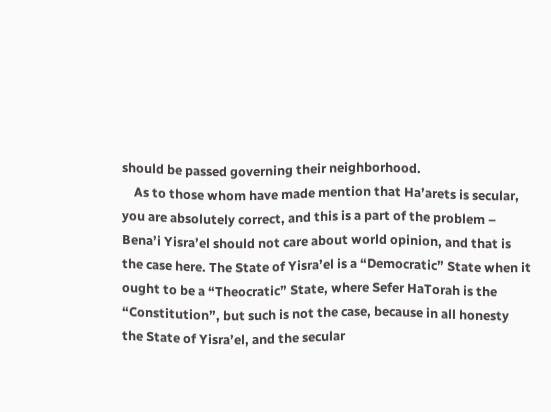should be passed governing their neighborhood.
    As to those whom have made mention that Ha’arets is secular, you are absolutely correct, and this is a part of the problem – Bena’i Yisra’el should not care about world opinion, and that is the case here. The State of Yisra’el is a “Democratic” State when it ought to be a “Theocratic” State, where Sefer HaTorah is the “Constitution”, but such is not the case, because in all honesty the State of Yisra’el, and the secular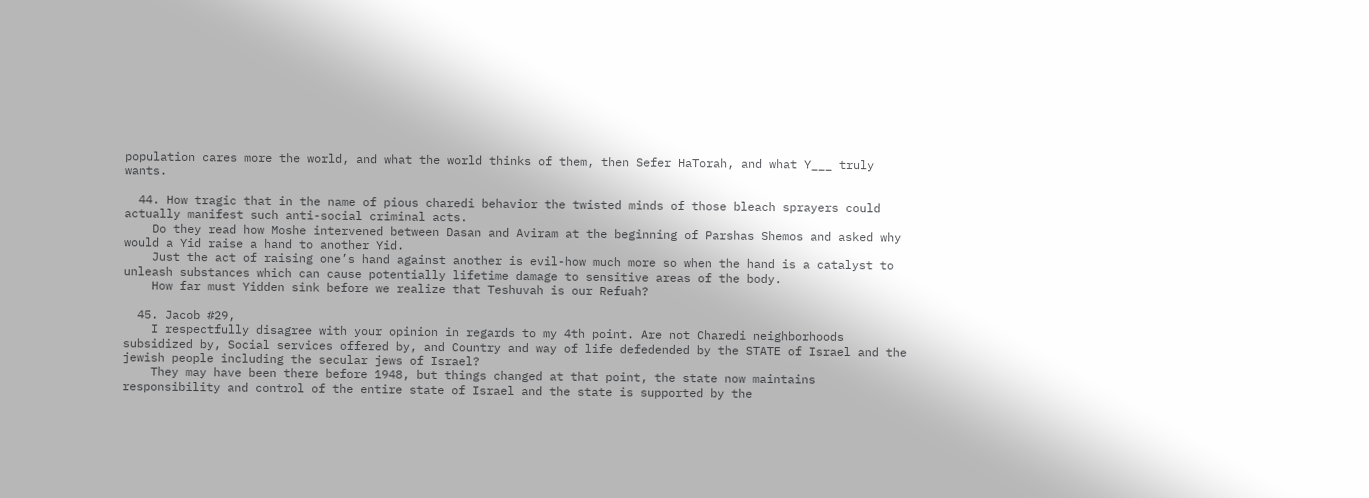population cares more the world, and what the world thinks of them, then Sefer HaTorah, and what Y___ truly wants.

  44. How tragic that in the name of pious charedi behavior the twisted minds of those bleach sprayers could actually manifest such anti-social criminal acts.
    Do they read how Moshe intervened between Dasan and Aviram at the beginning of Parshas Shemos and asked why would a Yid raise a hand to another Yid.
    Just the act of raising one’s hand against another is evil-how much more so when the hand is a catalyst to unleash substances which can cause potentially lifetime damage to sensitive areas of the body.
    How far must Yidden sink before we realize that Teshuvah is our Refuah?

  45. Jacob #29,
    I respectfully disagree with your opinion in regards to my 4th point. Are not Charedi neighborhoods subsidized by, Social services offered by, and Country and way of life defedended by the STATE of Israel and the jewish people including the secular jews of Israel?
    They may have been there before 1948, but things changed at that point, the state now maintains responsibility and control of the entire state of Israel and the state is supported by the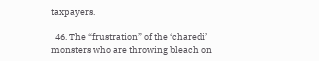taxpayers.

  46. The “frustration” of the ‘charedi’ monsters who are throwing bleach on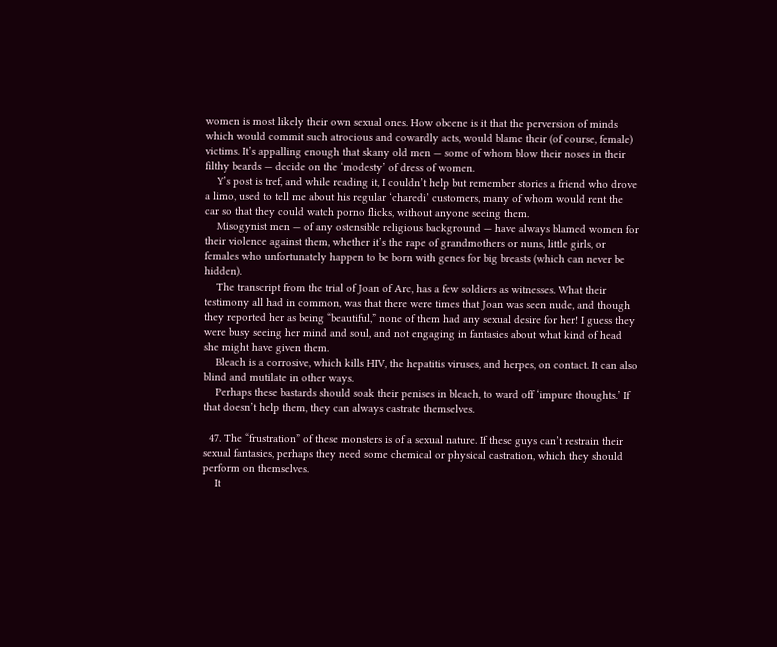women is most likely their own sexual ones. How obcene is it that the perversion of minds which would commit such atrocious and cowardly acts, would blame their (of course, female) victims. It’s appalling enough that skany old men — some of whom blow their noses in their filthy beards — decide on the ‘modesty’ of dress of women.
    Y’s post is tref, and while reading it, I couldn’t help but remember stories a friend who drove a limo, used to tell me about his regular ‘charedi’ customers, many of whom would rent the car so that they could watch porno flicks, without anyone seeing them.
    Misogynist men — of any ostensible religious background — have always blamed women for their violence against them, whether it’s the rape of grandmothers or nuns, little girls, or females who unfortunately happen to be born with genes for big breasts (which can never be hidden).
    The transcript from the trial of Joan of Arc, has a few soldiers as witnesses. What their testimony all had in common, was that there were times that Joan was seen nude, and though they reported her as being “beautiful,” none of them had any sexual desire for her! I guess they were busy seeing her mind and soul, and not engaging in fantasies about what kind of head she might have given them.
    Bleach is a corrosive, which kills HIV, the hepatitis viruses, and herpes, on contact. It can also blind and mutilate in other ways.
    Perhaps these bastards should soak their penises in bleach, to ward off ‘impure thoughts.’ If that doesn’t help them, they can always castrate themselves.

  47. The “frustration” of these monsters is of a sexual nature. If these guys can’t restrain their sexual fantasies, perhaps they need some chemical or physical castration, which they should perform on themselves.
    It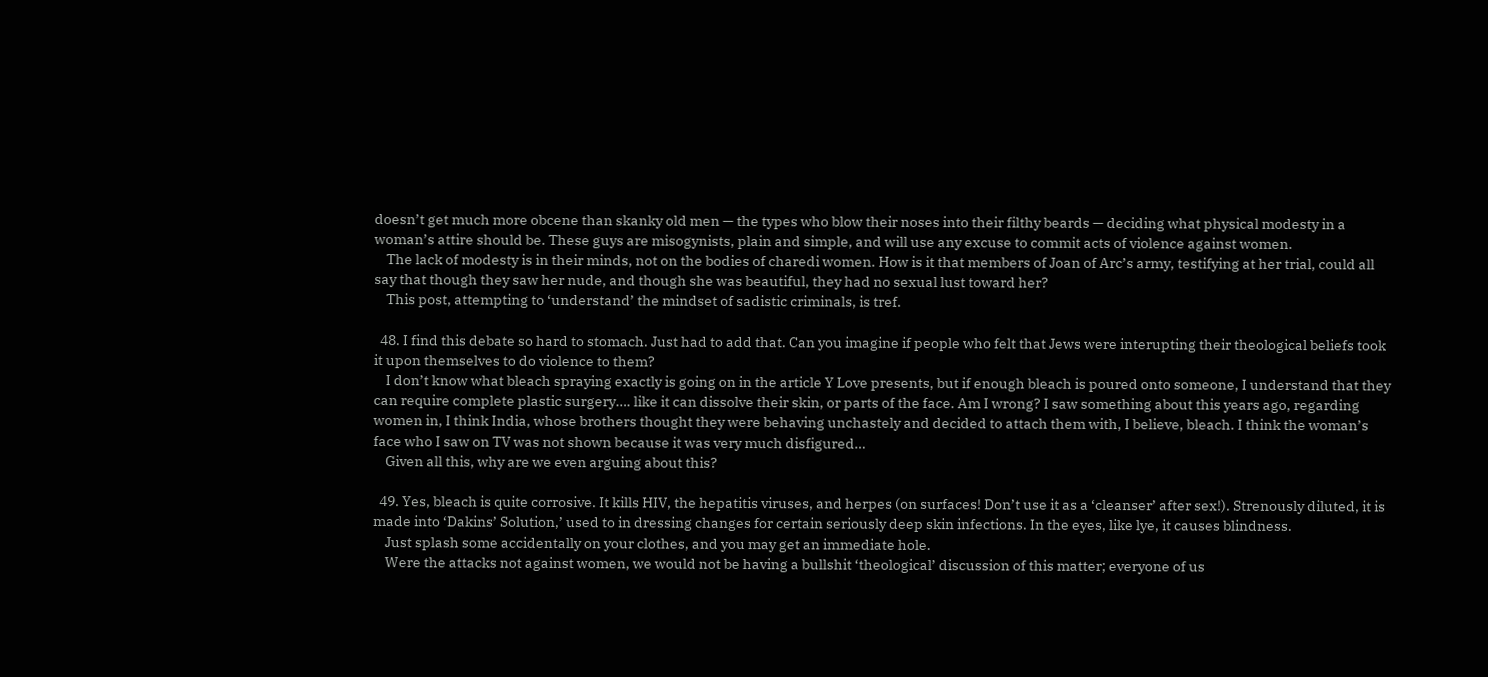doesn’t get much more obcene than skanky old men — the types who blow their noses into their filthy beards — deciding what physical modesty in a woman’s attire should be. These guys are misogynists, plain and simple, and will use any excuse to commit acts of violence against women.
    The lack of modesty is in their minds, not on the bodies of charedi women. How is it that members of Joan of Arc’s army, testifying at her trial, could all say that though they saw her nude, and though she was beautiful, they had no sexual lust toward her?
    This post, attempting to ‘understand’ the mindset of sadistic criminals, is tref.

  48. I find this debate so hard to stomach. Just had to add that. Can you imagine if people who felt that Jews were interupting their theological beliefs took it upon themselves to do violence to them?
    I don’t know what bleach spraying exactly is going on in the article Y Love presents, but if enough bleach is poured onto someone, I understand that they can require complete plastic surgery…. like it can dissolve their skin, or parts of the face. Am I wrong? I saw something about this years ago, regarding women in, I think India, whose brothers thought they were behaving unchastely and decided to attach them with, I believe, bleach. I think the woman’s face who I saw on TV was not shown because it was very much disfigured…
    Given all this, why are we even arguing about this?

  49. Yes, bleach is quite corrosive. It kills HIV, the hepatitis viruses, and herpes (on surfaces! Don’t use it as a ‘cleanser’ after sex!). Strenously diluted, it is made into ‘Dakins’ Solution,’ used to in dressing changes for certain seriously deep skin infections. In the eyes, like lye, it causes blindness.
    Just splash some accidentally on your clothes, and you may get an immediate hole.
    Were the attacks not against women, we would not be having a bullshit ‘theological’ discussion of this matter; everyone of us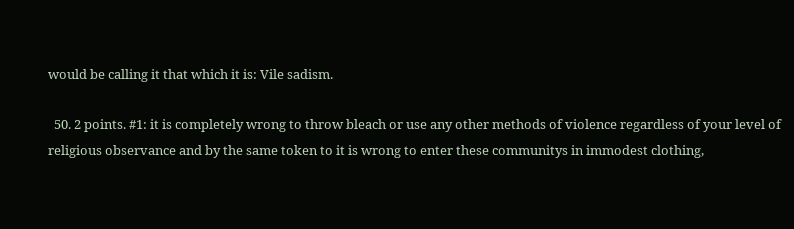would be calling it that which it is: Vile sadism.

  50. 2 points. #1: it is completely wrong to throw bleach or use any other methods of violence regardless of your level of religious observance and by the same token to it is wrong to enter these communitys in immodest clothing,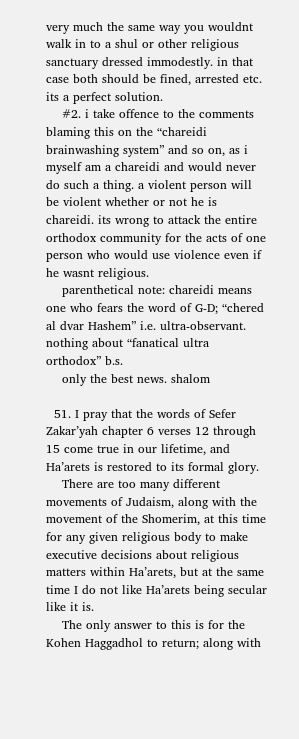very much the same way you wouldnt walk in to a shul or other religious sanctuary dressed immodestly. in that case both should be fined, arrested etc. its a perfect solution.
    #2. i take offence to the comments blaming this on the “chareidi brainwashing system” and so on, as i myself am a chareidi and would never do such a thing. a violent person will be violent whether or not he is chareidi. its wrong to attack the entire orthodox community for the acts of one person who would use violence even if he wasnt religious.
    parenthetical note: chareidi means one who fears the word of G-D; “chered al dvar Hashem” i.e. ultra-observant. nothing about “fanatical ultra orthodox” b.s.
    only the best news. shalom

  51. I pray that the words of Sefer Zakar’yah chapter 6 verses 12 through 15 come true in our lifetime, and Ha’arets is restored to its formal glory.
    There are too many different movements of Judaism, along with the movement of the Shomerim, at this time for any given religious body to make executive decisions about religious matters within Ha’arets, but at the same time I do not like Ha’arets being secular like it is.
    The only answer to this is for the Kohen Haggadhol to return; along with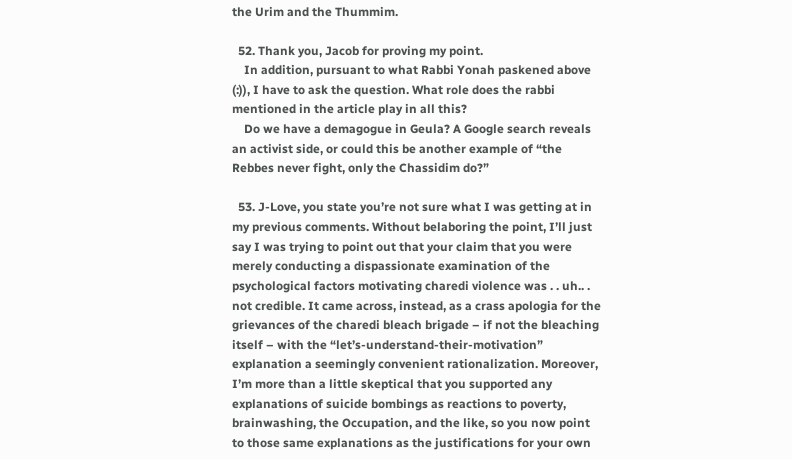the Urim and the Thummim.

  52. Thank you, Jacob for proving my point.
    In addition, pursuant to what Rabbi Yonah paskened above (:)), I have to ask the question. What role does the rabbi mentioned in the article play in all this?
    Do we have a demagogue in Geula? A Google search reveals an activist side, or could this be another example of “the Rebbes never fight, only the Chassidim do?”

  53. J-Love, you state you’re not sure what I was getting at in my previous comments. Without belaboring the point, I’ll just say I was trying to point out that your claim that you were merely conducting a dispassionate examination of the psychological factors motivating charedi violence was . . uh.. . not credible. It came across, instead, as a crass apologia for the grievances of the charedi bleach brigade – if not the bleaching itself – with the “let’s-understand-their-motivation” explanation a seemingly convenient rationalization. Moreover, I’m more than a little skeptical that you supported any explanations of suicide bombings as reactions to poverty, brainwashing, the Occupation, and the like, so you now point to those same explanations as the justifications for your own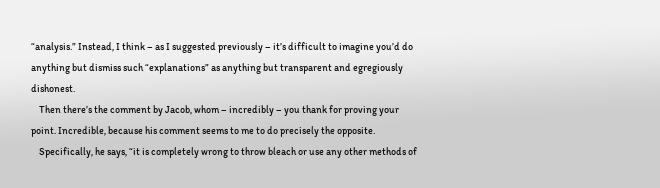“analysis.” Instead, I think – as I suggested previously – it’s difficult to imagine you’d do anything but dismiss such “explanations” as anything but transparent and egregiously dishonest.
    Then there’s the comment by Jacob, whom – incredibly – you thank for proving your point. Incredible, because his comment seems to me to do precisely the opposite.
    Specifically, he says, “it is completely wrong to throw bleach or use any other methods of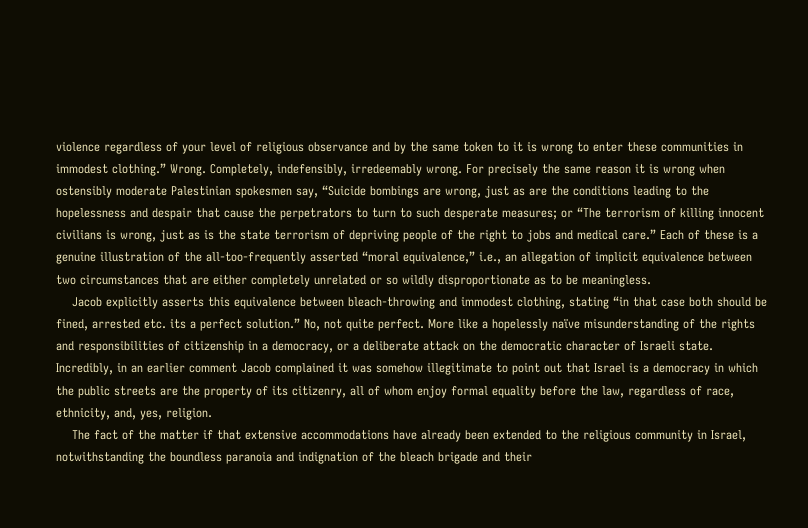violence regardless of your level of religious observance and by the same token to it is wrong to enter these communities in immodest clothing.” Wrong. Completely, indefensibly, irredeemably wrong. For precisely the same reason it is wrong when ostensibly moderate Palestinian spokesmen say, “Suicide bombings are wrong, just as are the conditions leading to the hopelessness and despair that cause the perpetrators to turn to such desperate measures; or “The terrorism of killing innocent civilians is wrong, just as is the state terrorism of depriving people of the right to jobs and medical care.” Each of these is a genuine illustration of the all-too-frequently asserted “moral equivalence,” i.e., an allegation of implicit equivalence between two circumstances that are either completely unrelated or so wildly disproportionate as to be meaningless.
    Jacob explicitly asserts this equivalence between bleach-throwing and immodest clothing, stating “in that case both should be fined, arrested etc. its a perfect solution.” No, not quite perfect. More like a hopelessly naïve misunderstanding of the rights and responsibilities of citizenship in a democracy, or a deliberate attack on the democratic character of Israeli state. Incredibly, in an earlier comment Jacob complained it was somehow illegitimate to point out that Israel is a democracy in which the public streets are the property of its citizenry, all of whom enjoy formal equality before the law, regardless of race, ethnicity, and, yes, religion.
    The fact of the matter if that extensive accommodations have already been extended to the religious community in Israel, notwithstanding the boundless paranoia and indignation of the bleach brigade and their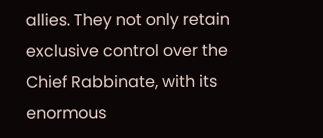allies. They not only retain exclusive control over the Chief Rabbinate, with its enormous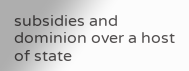subsidies and dominion over a host of state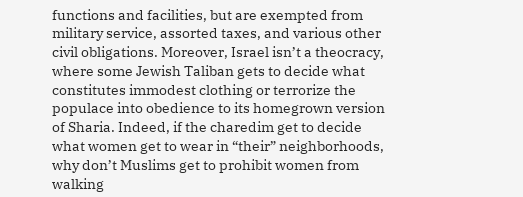functions and facilities, but are exempted from military service, assorted taxes, and various other civil obligations. Moreover, Israel isn’t a theocracy, where some Jewish Taliban gets to decide what constitutes immodest clothing or terrorize the populace into obedience to its homegrown version of Sharia. Indeed, if the charedim get to decide what women get to wear in “their” neighborhoods, why don’t Muslims get to prohibit women from walking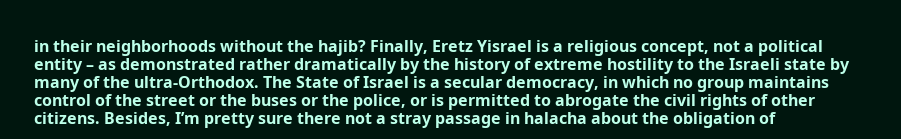in their neighborhoods without the hajib? Finally, Eretz Yisrael is a religious concept, not a political entity – as demonstrated rather dramatically by the history of extreme hostility to the Israeli state by many of the ultra-Orthodox. The State of Israel is a secular democracy, in which no group maintains control of the street or the buses or the police, or is permitted to abrogate the civil rights of other citizens. Besides, I’m pretty sure there not a stray passage in halacha about the obligation of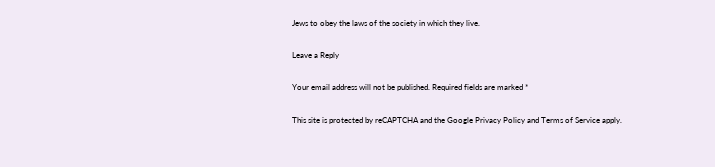Jews to obey the laws of the society in which they live.

Leave a Reply

Your email address will not be published. Required fields are marked *

This site is protected by reCAPTCHA and the Google Privacy Policy and Terms of Service apply.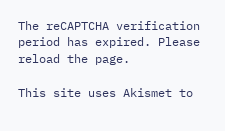The reCAPTCHA verification period has expired. Please reload the page.

This site uses Akismet to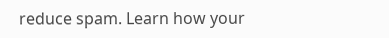reduce spam. Learn how your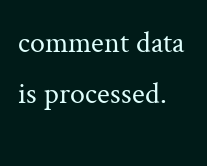comment data is processed.